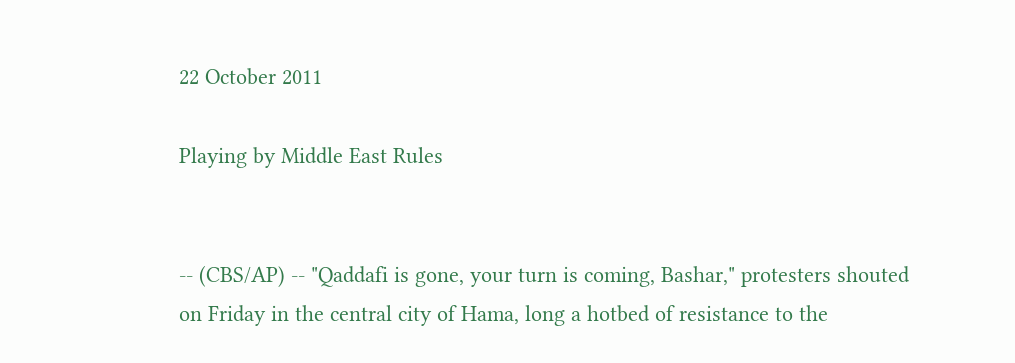22 October 2011

Playing by Middle East Rules


-- (CBS/AP) -- "Qaddafi is gone, your turn is coming, Bashar," protesters shouted on Friday in the central city of Hama, long a hotbed of resistance to the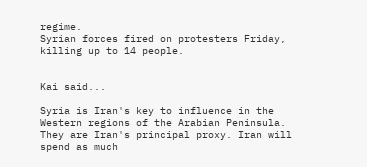regime.
Syrian forces fired on protesters Friday, killing up to 14 people.


Kai said...

Syria is Iran's key to influence in the Western regions of the Arabian Peninsula. They are Iran's principal proxy. Iran will spend as much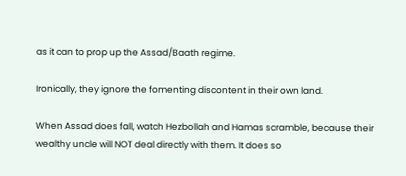as it can to prop up the Assad/Baath regime.

Ironically, they ignore the fomenting discontent in their own land.

When Assad does fall, watch Hezbollah and Hamas scramble, because their wealthy uncle will NOT deal directly with them. It does so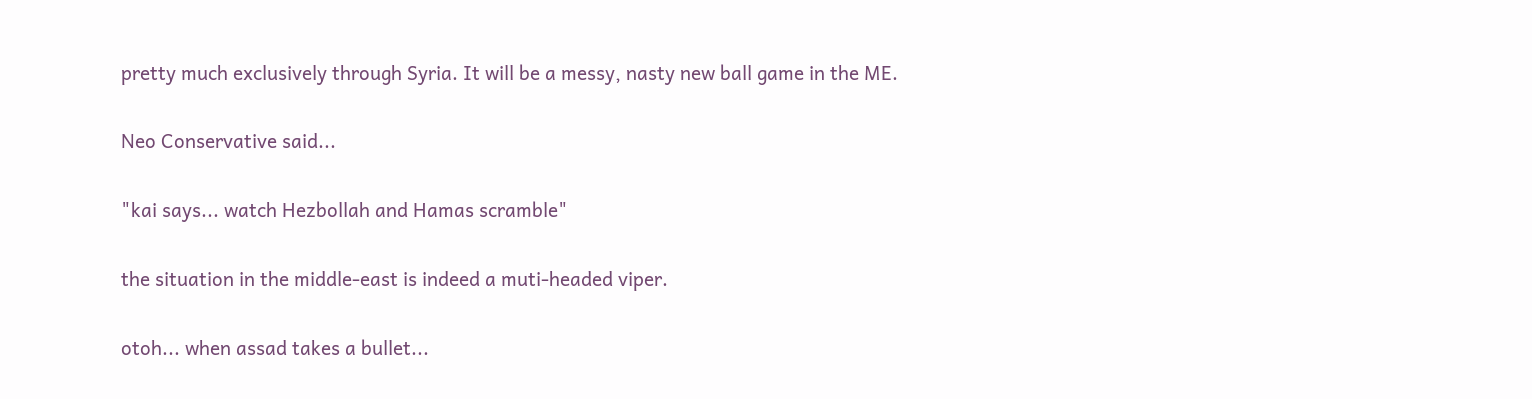pretty much exclusively through Syria. It will be a messy, nasty new ball game in the ME.

Neo Conservative said...

"kai says... watch Hezbollah and Hamas scramble"

the situation in the middle-east is indeed a muti-headed viper.

otoh... when assad takes a bullet...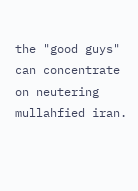the "good guys" can concentrate on neutering mullahfied iran.